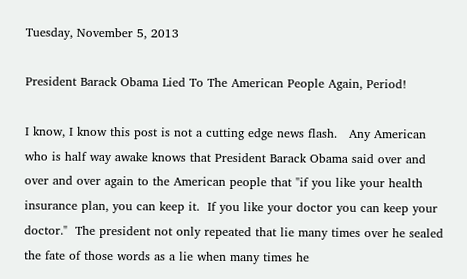Tuesday, November 5, 2013

President Barack Obama Lied To The American People Again, Period!

I know, I know this post is not a cutting edge news flash.   Any American who is half way awake knows that President Barack Obama said over and over and over again to the American people that "if you like your health insurance plan, you can keep it.  If you like your doctor you can keep your doctor."  The president not only repeated that lie many times over he sealed the fate of those words as a lie when many times he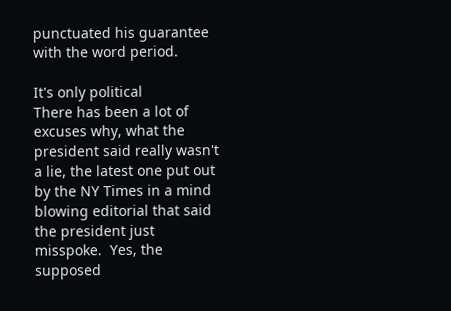punctuated his guarantee with the word period.

It's only political
There has been a lot of excuses why, what the president said really wasn't a lie, the latest one put out by the NY Times in a mind blowing editorial that said the president just misspoke.  Yes, the supposed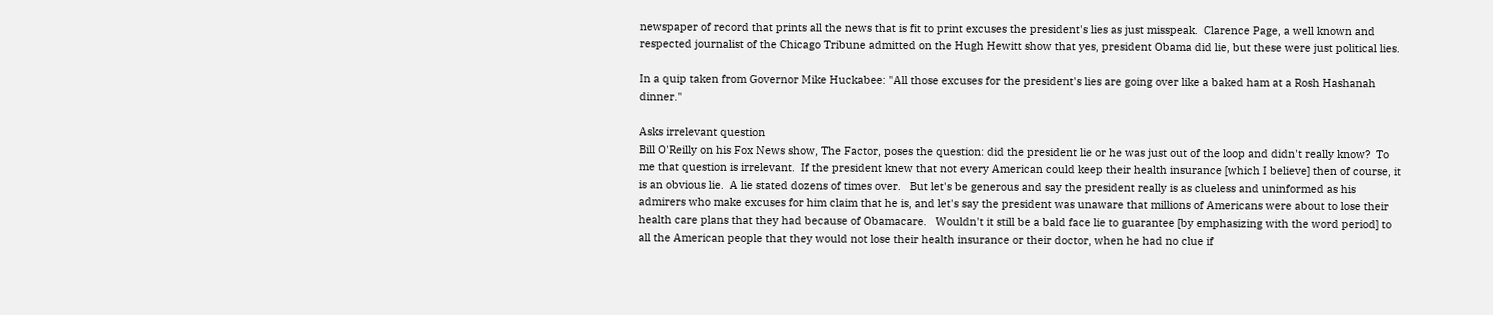newspaper of record that prints all the news that is fit to print excuses the president's lies as just misspeak.  Clarence Page, a well known and respected journalist of the Chicago Tribune admitted on the Hugh Hewitt show that yes, president Obama did lie, but these were just political lies.

In a quip taken from Governor Mike Huckabee: "All those excuses for the president's lies are going over like a baked ham at a Rosh Hashanah dinner."

Asks irrelevant question
Bill O'Reilly on his Fox News show, The Factor, poses the question: did the president lie or he was just out of the loop and didn't really know?  To me that question is irrelevant.  If the president knew that not every American could keep their health insurance [which I believe] then of course, it is an obvious lie.  A lie stated dozens of times over.   But let's be generous and say the president really is as clueless and uninformed as his admirers who make excuses for him claim that he is, and let's say the president was unaware that millions of Americans were about to lose their health care plans that they had because of Obamacare.   Wouldn't it still be a bald face lie to guarantee [by emphasizing with the word period] to all the American people that they would not lose their health insurance or their doctor, when he had no clue if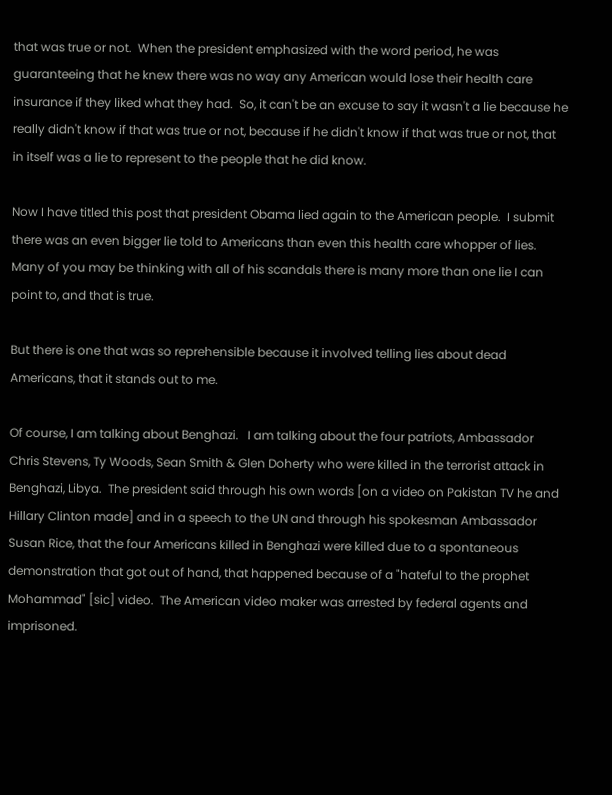that was true or not.  When the president emphasized with the word period, he was guaranteeing that he knew there was no way any American would lose their health care insurance if they liked what they had.  So, it can't be an excuse to say it wasn't a lie because he really didn't know if that was true or not, because if he didn't know if that was true or not, that in itself was a lie to represent to the people that he did know.

Now I have titled this post that president Obama lied again to the American people.  I submit there was an even bigger lie told to Americans than even this health care whopper of lies.  Many of you may be thinking with all of his scandals there is many more than one lie I can point to, and that is true.

But there is one that was so reprehensible because it involved telling lies about dead Americans, that it stands out to me.

Of course, I am talking about Benghazi.   I am talking about the four patriots, Ambassador Chris Stevens, Ty Woods, Sean Smith & Glen Doherty who were killed in the terrorist attack in Benghazi, Libya.  The president said through his own words [on a video on Pakistan TV he and Hillary Clinton made] and in a speech to the UN and through his spokesman Ambassador Susan Rice, that the four Americans killed in Benghazi were killed due to a spontaneous demonstration that got out of hand, that happened because of a "hateful to the prophet Mohammad" [sic] video.  The American video maker was arrested by federal agents and imprisoned.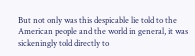But not only was this despicable lie told to the American people and the world in general, it was sickeningly told directly to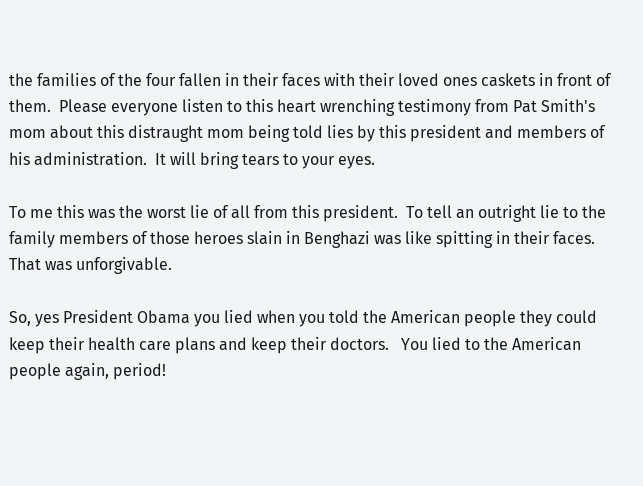the families of the four fallen in their faces with their loved ones caskets in front of them.  Please everyone listen to this heart wrenching testimony from Pat Smith's mom about this distraught mom being told lies by this president and members of his administration.  It will bring tears to your eyes.

To me this was the worst lie of all from this president.  To tell an outright lie to the family members of those heroes slain in Benghazi was like spitting in their faces.   That was unforgivable.

So, yes President Obama you lied when you told the American people they could keep their health care plans and keep their doctors.   You lied to the American people again, period!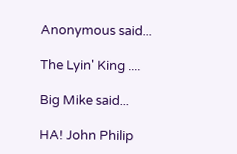Anonymous said...

The Lyin' King ....

Big Mike said...

HA! John Philip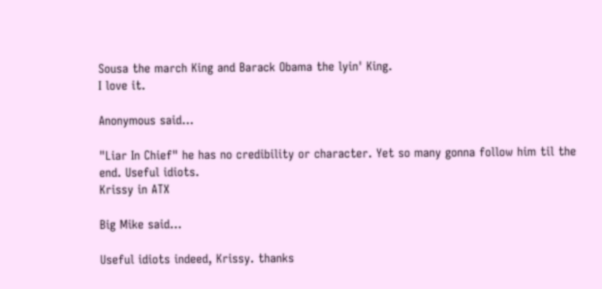Sousa the march King and Barack Obama the lyin' King.
I love it.

Anonymous said...

"Liar In Chief" he has no credibility or character. Yet so many gonna follow him til the end. Useful idiots.
Krissy in ATX

Big Mike said...

Useful idiots indeed, Krissy. thanks